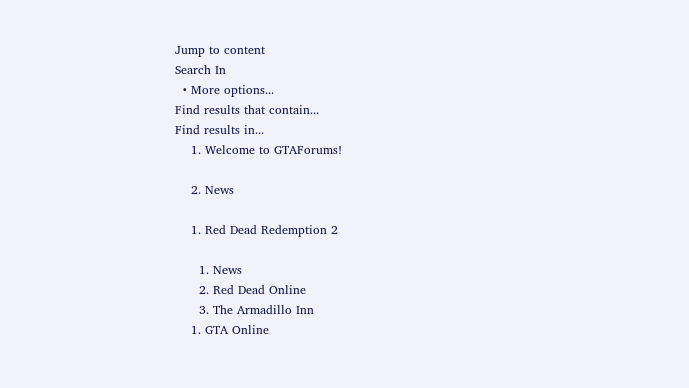Jump to content
Search In
  • More options...
Find results that contain...
Find results in...
    1. Welcome to GTAForums!

    2. News

    1. Red Dead Redemption 2

      1. News
      2. Red Dead Online
      3. The Armadillo Inn
    1. GTA Online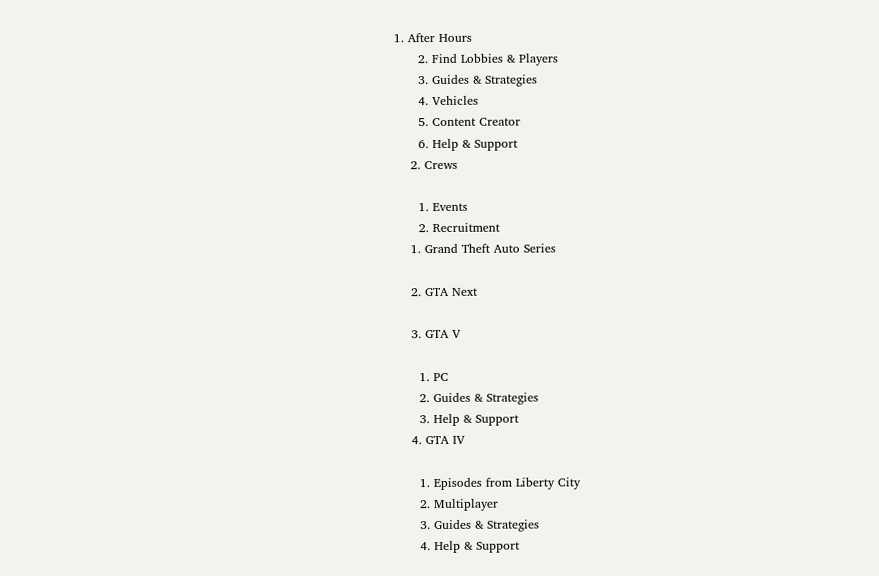1. After Hours
      2. Find Lobbies & Players
      3. Guides & Strategies
      4. Vehicles
      5. Content Creator
      6. Help & Support
    2. Crews

      1. Events
      2. Recruitment
    1. Grand Theft Auto Series

    2. GTA Next

    3. GTA V

      1. PC
      2. Guides & Strategies
      3. Help & Support
    4. GTA IV

      1. Episodes from Liberty City
      2. Multiplayer
      3. Guides & Strategies
      4. Help & Support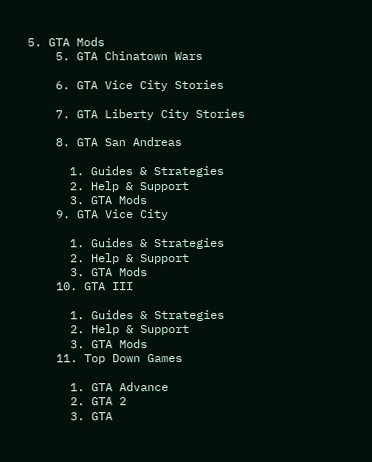5. GTA Mods
    5. GTA Chinatown Wars

    6. GTA Vice City Stories

    7. GTA Liberty City Stories

    8. GTA San Andreas

      1. Guides & Strategies
      2. Help & Support
      3. GTA Mods
    9. GTA Vice City

      1. Guides & Strategies
      2. Help & Support
      3. GTA Mods
    10. GTA III

      1. Guides & Strategies
      2. Help & Support
      3. GTA Mods
    11. Top Down Games

      1. GTA Advance
      2. GTA 2
      3. GTA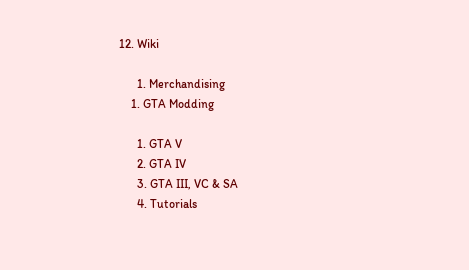12. Wiki

      1. Merchandising
    1. GTA Modding

      1. GTA V
      2. GTA IV
      3. GTA III, VC & SA
      4. Tutorials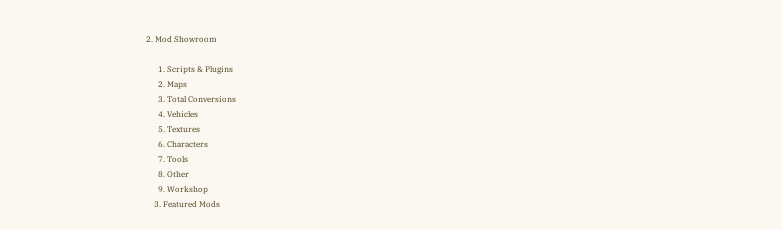2. Mod Showroom

      1. Scripts & Plugins
      2. Maps
      3. Total Conversions
      4. Vehicles
      5. Textures
      6. Characters
      7. Tools
      8. Other
      9. Workshop
    3. Featured Mods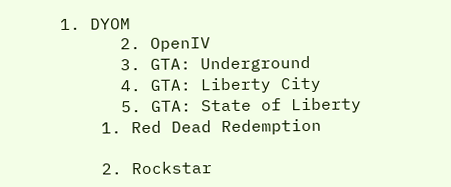1. DYOM
      2. OpenIV
      3. GTA: Underground
      4. GTA: Liberty City
      5. GTA: State of Liberty
    1. Red Dead Redemption

    2. Rockstar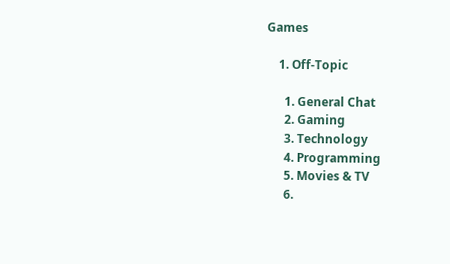Games

    1. Off-Topic

      1. General Chat
      2. Gaming
      3. Technology
      4. Programming
      5. Movies & TV
      6.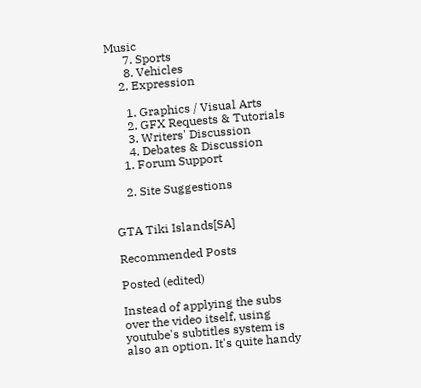Music
      7. Sports
      8. Vehicles
    2. Expression

      1. Graphics / Visual Arts
      2. GFX Requests & Tutorials
      3. Writers' Discussion
      4. Debates & Discussion
    1. Forum Support

    2. Site Suggestions


GTA Tiki Islands[SA]

Recommended Posts

Posted (edited)

Instead of applying the subs over the video itself, using youtube's subtitles system is also an option. It's quite handy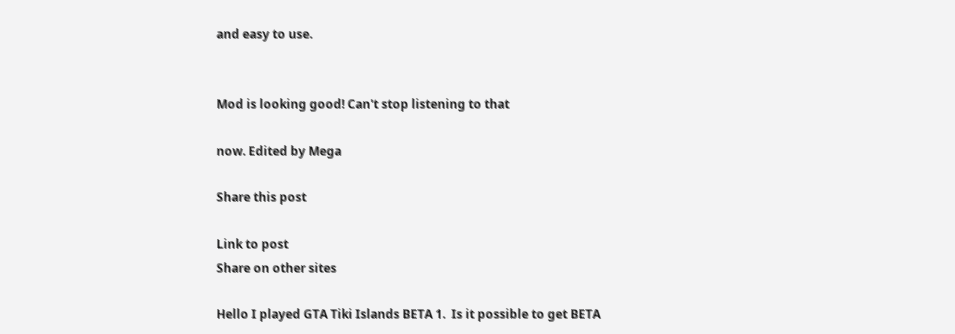and easy to use.


Mod is looking good! Can't stop listening to that

now. Edited by Mega

Share this post

Link to post
Share on other sites

Hello I played GTA Tiki Islands BETA 1.  Is it possible to get BETA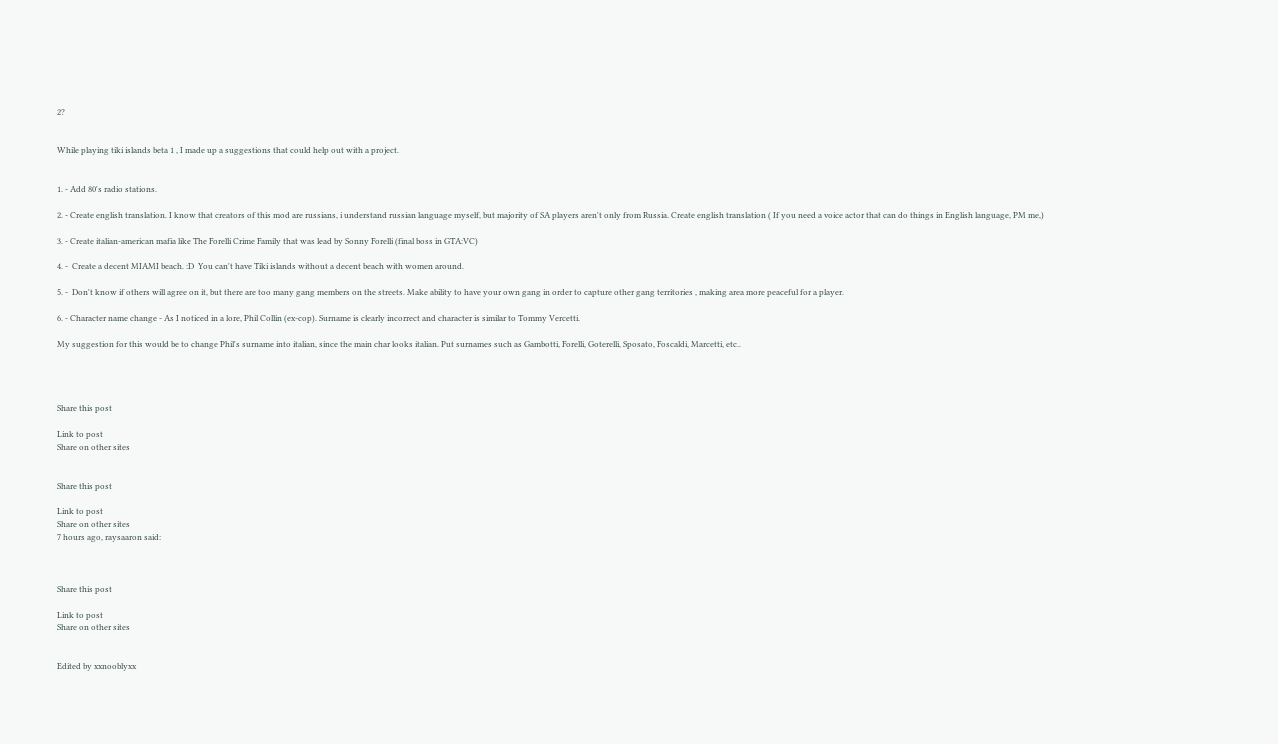2?


While playing tiki islands beta 1 , I made up a suggestions that could help out with a project.


1. - Add 80's radio stations.

2. - Create english translation. I know that creators of this mod are russians, i understand russian language myself, but majority of SA players aren't only from Russia. Create english translation ( If you need a voice actor that can do things in English language, PM me,)

3. - Create italian-american mafia like The Forelli Crime Family that was lead by Sonny Forelli (final boss in GTA:VC)

4. -  Create a decent MIAMI beach. :D  You can't have Tiki islands without a decent beach with women around.

5. -  Don't know if others will agree on it, but there are too many gang members on the streets. Make ability to have your own gang in order to capture other gang territories , making area more peaceful for a player.

6. - Character name change - As I noticed in a lore, Phil Collin (ex-cop). Surname is clearly incorrect and character is similar to Tommy Vercetti.

My suggestion for this would be to change Phil's surname into italian, since the main char looks italian. Put surnames such as Gambotti, Forelli, Goterelli, Sposato, Foscaldi, Marcetti, etc..




Share this post

Link to post
Share on other sites


Share this post

Link to post
Share on other sites
7 hours ago, raysaaron said:



Share this post

Link to post
Share on other sites


Edited by xxnooblyxx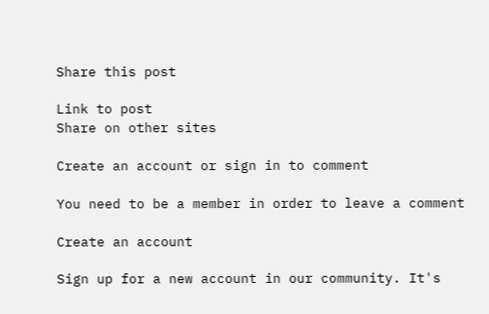Share this post

Link to post
Share on other sites

Create an account or sign in to comment

You need to be a member in order to leave a comment

Create an account

Sign up for a new account in our community. It's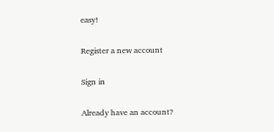easy!

Register a new account

Sign in

Already have an account?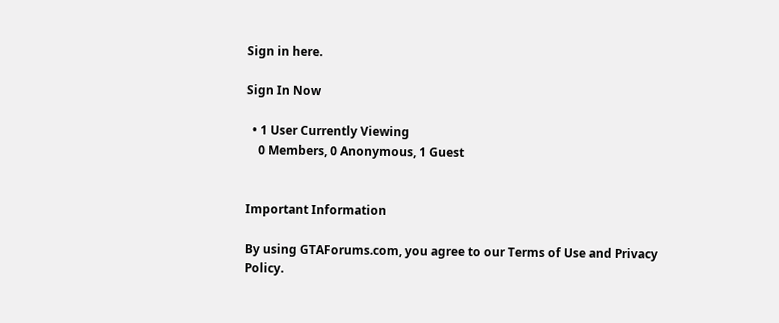Sign in here.

Sign In Now

  • 1 User Currently Viewing
    0 Members, 0 Anonymous, 1 Guest


Important Information

By using GTAForums.com, you agree to our Terms of Use and Privacy Policy.